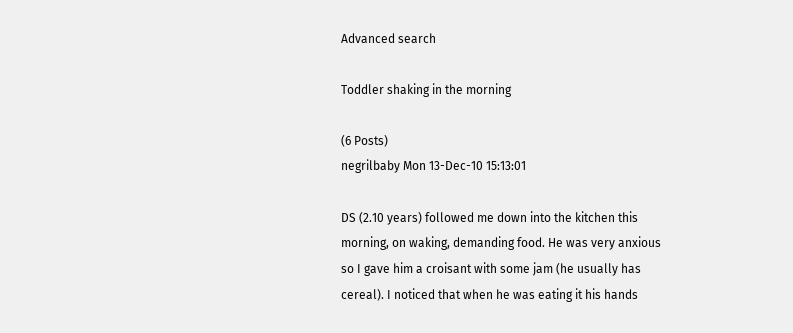Advanced search

Toddler shaking in the morning

(6 Posts)
negrilbaby Mon 13-Dec-10 15:13:01

DS (2.10 years) followed me down into the kitchen this morning, on waking, demanding food. He was very anxious so I gave him a croisant with some jam (he usually has cereal). I noticed that when he was eating it his hands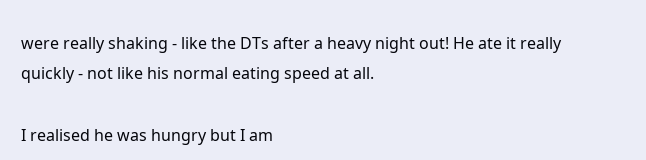were really shaking - like the DTs after a heavy night out! He ate it really quickly - not like his normal eating speed at all.

I realised he was hungry but I am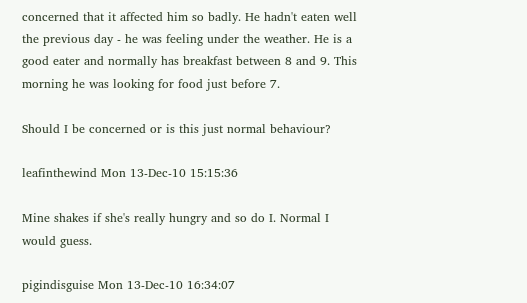concerned that it affected him so badly. He hadn't eaten well the previous day - he was feeling under the weather. He is a good eater and normally has breakfast between 8 and 9. This morning he was looking for food just before 7.

Should I be concerned or is this just normal behaviour?

leafinthewind Mon 13-Dec-10 15:15:36

Mine shakes if she's really hungry and so do I. Normal I would guess.

pigindisguise Mon 13-Dec-10 16:34:07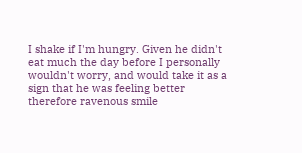I shake if I'm hungry. Given he didn't eat much the day before I personally wouldn't worry, and would take it as a sign that he was feeling better therefore ravenous smile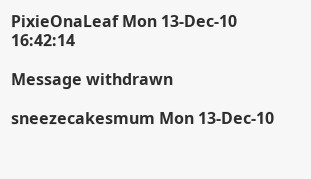PixieOnaLeaf Mon 13-Dec-10 16:42:14

Message withdrawn

sneezecakesmum Mon 13-Dec-10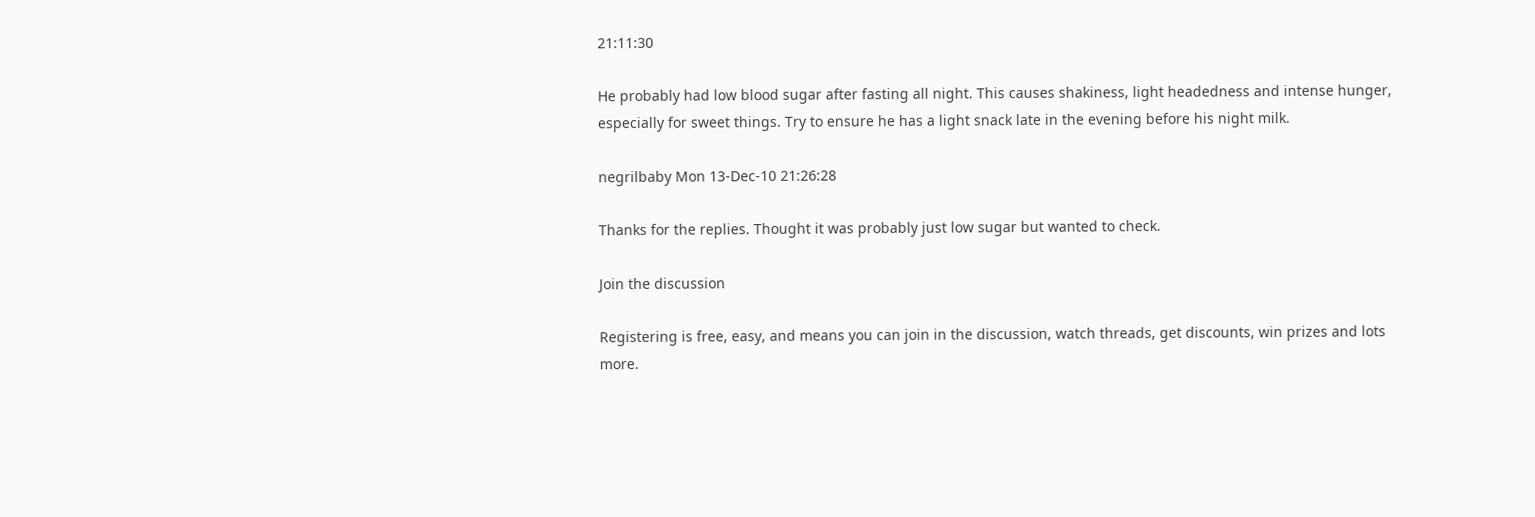21:11:30

He probably had low blood sugar after fasting all night. This causes shakiness, light headedness and intense hunger, especially for sweet things. Try to ensure he has a light snack late in the evening before his night milk.

negrilbaby Mon 13-Dec-10 21:26:28

Thanks for the replies. Thought it was probably just low sugar but wanted to check.

Join the discussion

Registering is free, easy, and means you can join in the discussion, watch threads, get discounts, win prizes and lots more.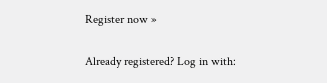Register now »

Already registered? Log in with: